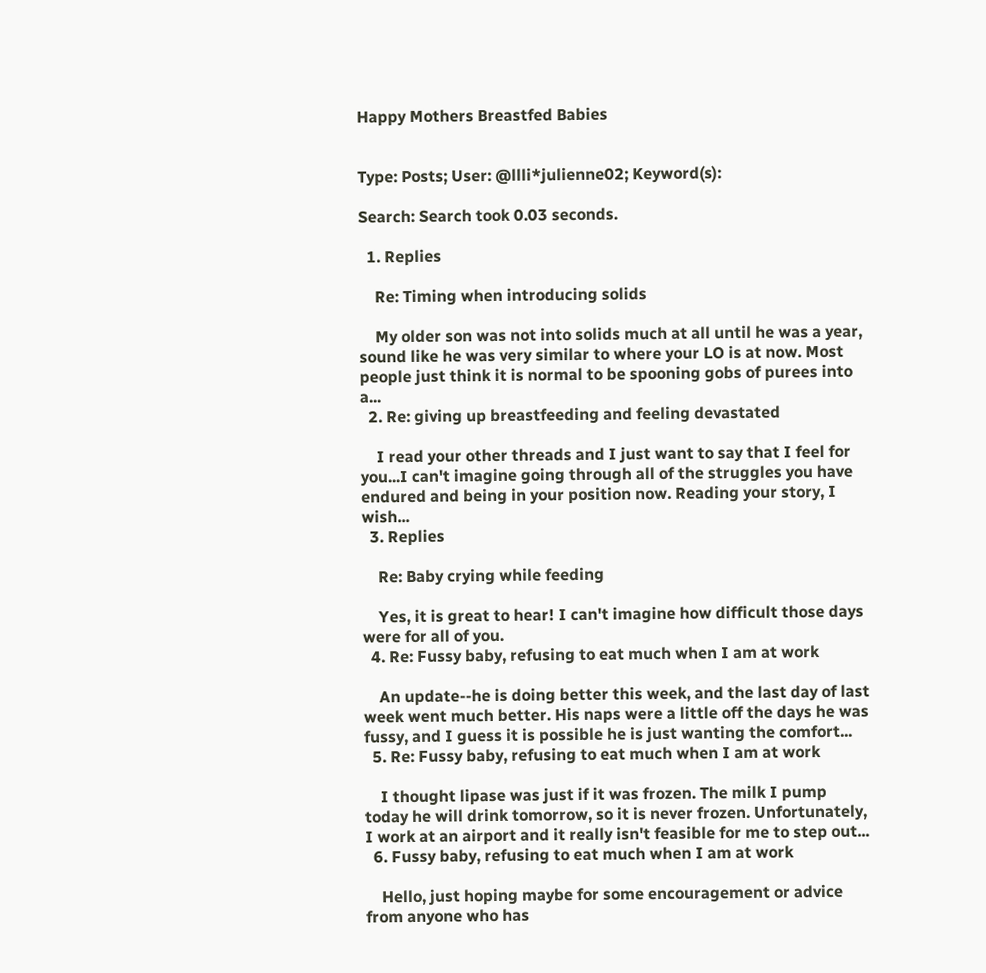Happy Mothers Breastfed Babies


Type: Posts; User: @llli*julienne02; Keyword(s):

Search: Search took 0.03 seconds.

  1. Replies

    Re: Timing when introducing solids

    My older son was not into solids much at all until he was a year, sound like he was very similar to where your LO is at now. Most people just think it is normal to be spooning gobs of purees into a...
  2. Re: giving up breastfeeding and feeling devastated

    I read your other threads and I just want to say that I feel for you...I can't imagine going through all of the struggles you have endured and being in your position now. Reading your story, I wish...
  3. Replies

    Re: Baby crying while feeding

    Yes, it is great to hear! I can't imagine how difficult those days were for all of you.
  4. Re: Fussy baby, refusing to eat much when I am at work

    An update--he is doing better this week, and the last day of last week went much better. His naps were a little off the days he was fussy, and I guess it is possible he is just wanting the comfort...
  5. Re: Fussy baby, refusing to eat much when I am at work

    I thought lipase was just if it was frozen. The milk I pump today he will drink tomorrow, so it is never frozen. Unfortunately, I work at an airport and it really isn't feasible for me to step out...
  6. Fussy baby, refusing to eat much when I am at work

    Hello, just hoping maybe for some encouragement or advice from anyone who has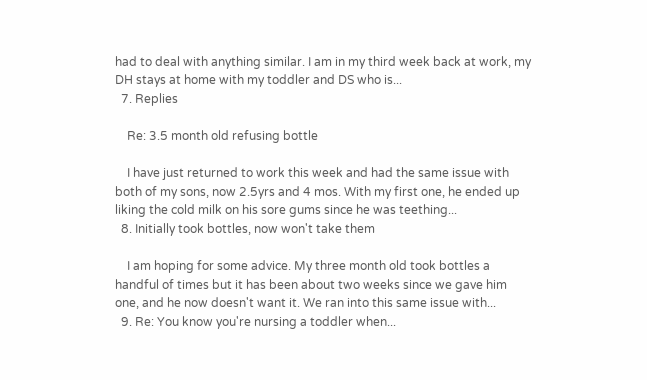had to deal with anything similar. I am in my third week back at work, my DH stays at home with my toddler and DS who is...
  7. Replies

    Re: 3.5 month old refusing bottle

    I have just returned to work this week and had the same issue with both of my sons, now 2.5yrs and 4 mos. With my first one, he ended up liking the cold milk on his sore gums since he was teething...
  8. Initially took bottles, now won't take them

    I am hoping for some advice. My three month old took bottles a handful of times but it has been about two weeks since we gave him one, and he now doesn't want it. We ran into this same issue with...
  9. Re: You know you're nursing a toddler when...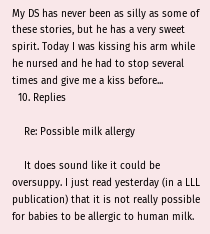My DS has never been as silly as some of these stories, but he has a very sweet spirit. Today I was kissing his arm while he nursed and he had to stop several times and give me a kiss before...
  10. Replies

    Re: Possible milk allergy

    It does sound like it could be oversuppy. I just read yesterday (in a LLL publication) that it is not really possible for babies to be allergic to human milk.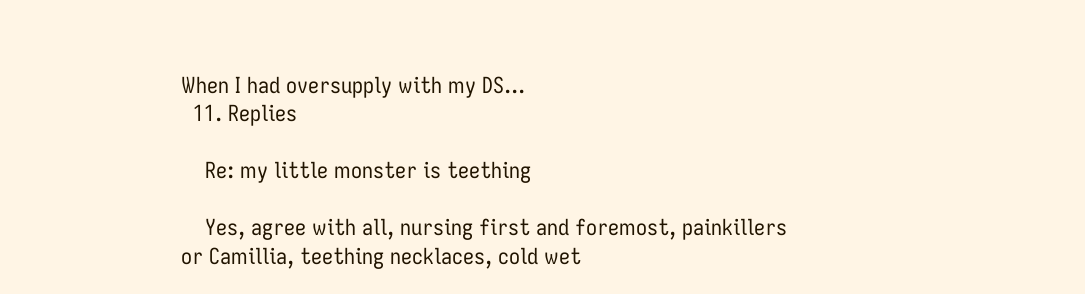When I had oversupply with my DS...
  11. Replies

    Re: my little monster is teething

    Yes, agree with all, nursing first and foremost, painkillers or Camillia, teething necklaces, cold wet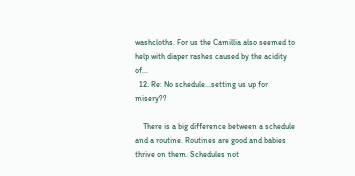washcloths. For us the Camillia also seemed to help with diaper rashes caused by the acidity of...
  12. Re: No schedule...setting us up for misery??

    There is a big difference between a schedule and a routine. Routines are good and babies thrive on them. Schedules not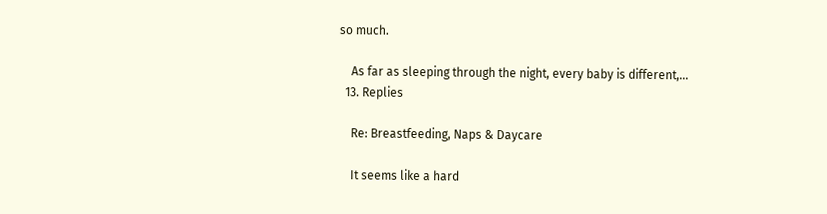so much.

    As far as sleeping through the night, every baby is different,...
  13. Replies

    Re: Breastfeeding, Naps & Daycare

    It seems like a hard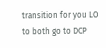transition for you LO to both go to DCP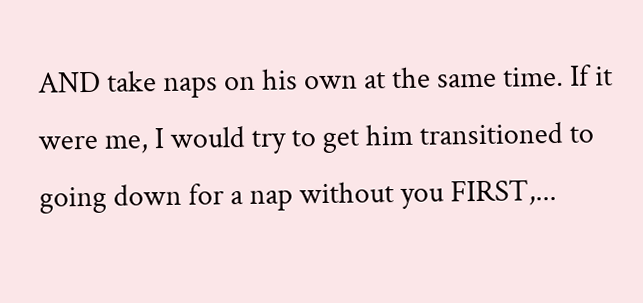AND take naps on his own at the same time. If it were me, I would try to get him transitioned to going down for a nap without you FIRST,...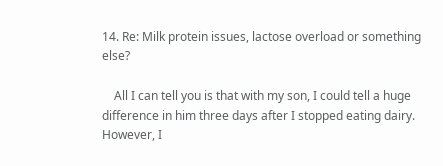14. Re: Milk protein issues, lactose overload or something else?

    All I can tell you is that with my son, I could tell a huge difference in him three days after I stopped eating dairy. However, I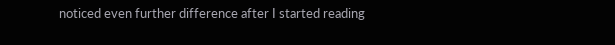noticed even further difference after I started reading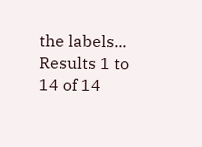the labels...
Results 1 to 14 of 14